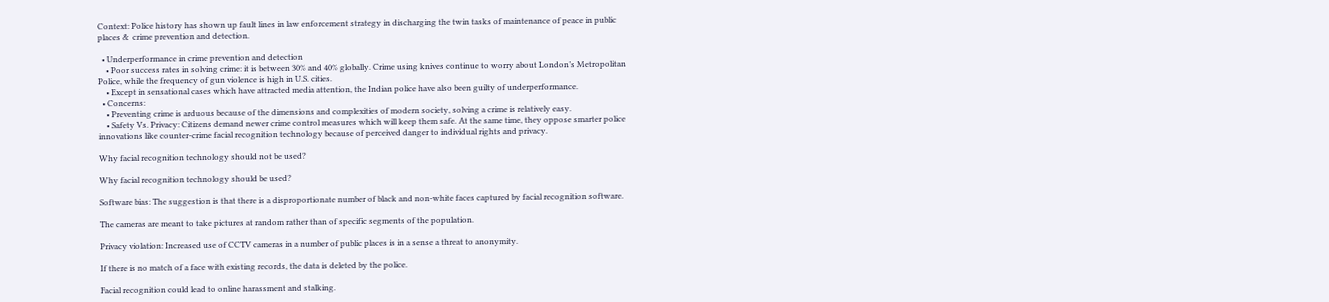Context: Police history has shown up fault lines in law enforcement strategy in discharging the twin tasks of maintenance of peace in public places &  crime prevention and detection.

  • Underperformance in crime prevention and detection
    • Poor success rates in solving crime: it is between 30% and 40% globally. Crime using knives continue to worry about London’s Metropolitan Police, while the frequency of gun violence is high in U.S. cities.
    • Except in sensational cases which have attracted media attention, the Indian police have also been guilty of underperformance.
  • Concerns:
    • Preventing crime is arduous because of the dimensions and complexities of modern society, solving a crime is relatively easy.
    • Safety Vs. Privacy: Citizens demand newer crime control measures which will keep them safe. At the same time, they oppose smarter police innovations like counter-crime facial recognition technology because of perceived danger to individual rights and privacy.

Why facial recognition technology should not be used?

Why facial recognition technology should be used?

Software bias: The suggestion is that there is a disproportionate number of black and non-white faces captured by facial recognition software.

The cameras are meant to take pictures at random rather than of specific segments of the population.

Privacy violation: Increased use of CCTV cameras in a number of public places is in a sense a threat to anonymity.

If there is no match of a face with existing records, the data is deleted by the police.

Facial recognition could lead to online harassment and stalking.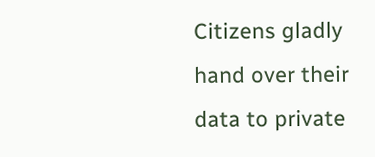Citizens gladly hand over their data to private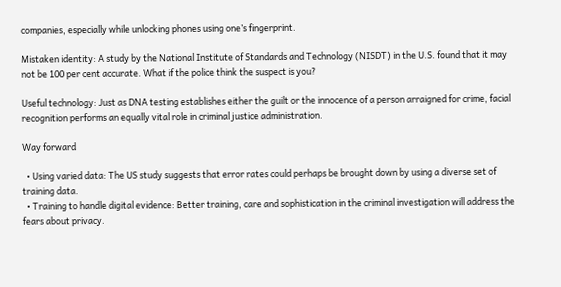companies, especially while unlocking phones using one’s fingerprint.

Mistaken identity: A study by the National Institute of Standards and Technology (NISDT) in the U.S. found that it may not be 100 per cent accurate. What if the police think the suspect is you?

Useful technology: Just as DNA testing establishes either the guilt or the innocence of a person arraigned for crime, facial recognition performs an equally vital role in criminal justice administration.

Way forward

  • Using varied data: The US study suggests that error rates could perhaps be brought down by using a diverse set of training data.
  • Training to handle digital evidence: Better training, care and sophistication in the criminal investigation will address the fears about privacy.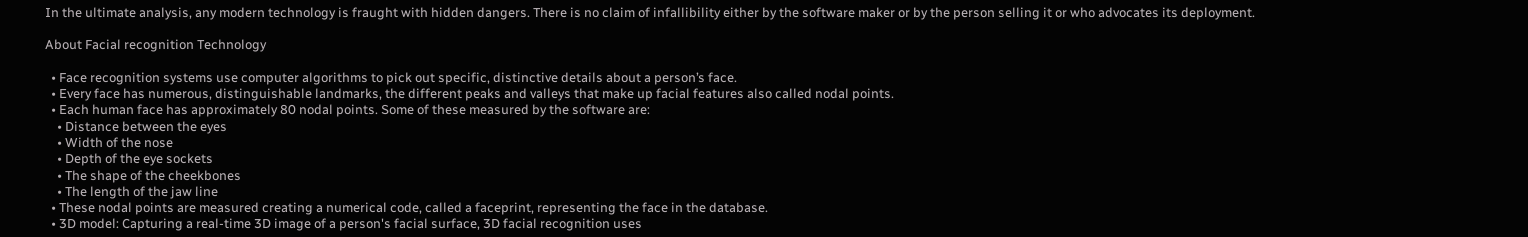In the ultimate analysis, any modern technology is fraught with hidden dangers. There is no claim of infallibility either by the software maker or by the person selling it or who advocates its deployment.

About Facial recognition Technology

  • Face recognition systems use computer algorithms to pick out specific, distinctive details about a person’s face.
  • Every face has numerous, distinguishable landmarks, the different peaks and valleys that make up facial features also called nodal points.
  • Each human face has approximately 80 nodal points. Some of these measured by the software are:
    • Distance between the eyes
    • Width of the nose
    • Depth of the eye sockets
    • The shape of the cheekbones
    • The length of the jaw line
  • These nodal points are measured creating a numerical code, called a faceprint, representing the face in the database.
  • 3D model: Capturing a real-time 3D image of a person's facial surface, 3D facial recognition uses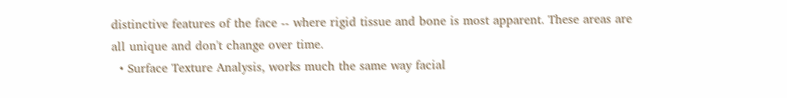distinctive features of the face -- where rigid tissue and bone is most apparent. These areas are all unique and don't change over time.
  • Surface Texture Analysis, works much the same way facial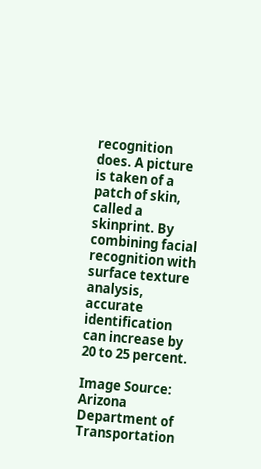recognition does. A picture is taken of a patch of skin, called a skinprint. By combining facial recognition with surface texture analysis, accurate identification can increase by 20 to 25 percent.

Image Source: Arizona Department of Transportation